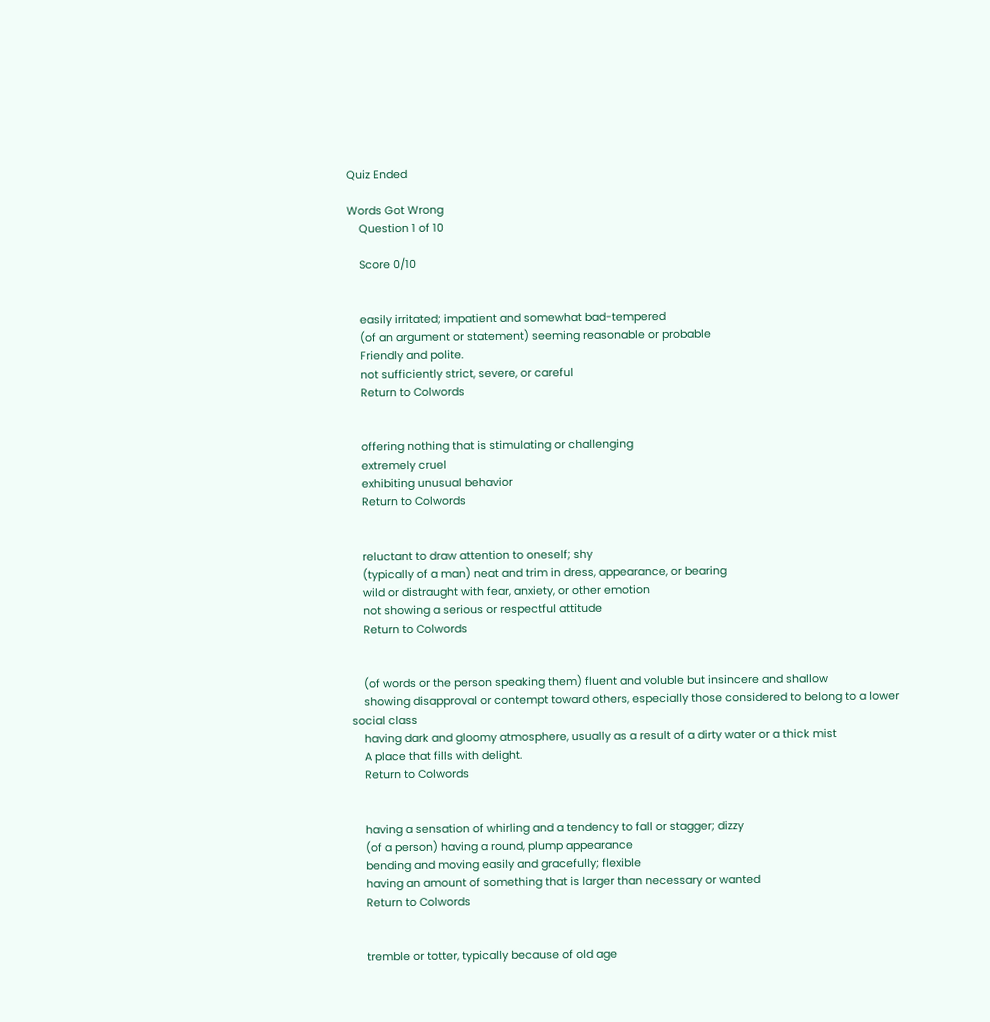Quiz Ended

Words Got Wrong
    Question 1 of 10

    Score 0/10


    easily irritated; impatient and somewhat bad-tempered
    (of an argument or statement) seeming reasonable or probable
    Friendly and polite.
    not sufficiently strict, severe, or careful
    Return to Colwords


    offering nothing that is stimulating or challenging
    extremely cruel
    exhibiting unusual behavior
    Return to Colwords


    reluctant to draw attention to oneself; shy
    (typically of a man) neat and trim in dress, appearance, or bearing
    wild or distraught with fear, anxiety, or other emotion
    not showing a serious or respectful attitude
    Return to Colwords


    (of words or the person speaking them) fluent and voluble but insincere and shallow
    showing disapproval or contempt toward others, especially those considered to belong to a lower social class
    having dark and gloomy atmosphere, usually as a result of a dirty water or a thick mist
    A place that fills with delight.
    Return to Colwords


    having a sensation of whirling and a tendency to fall or stagger; dizzy
    (of a person) having a round, plump appearance
    bending and moving easily and gracefully; flexible
    having an amount of something that is larger than necessary or wanted
    Return to Colwords


    tremble or totter, typically because of old age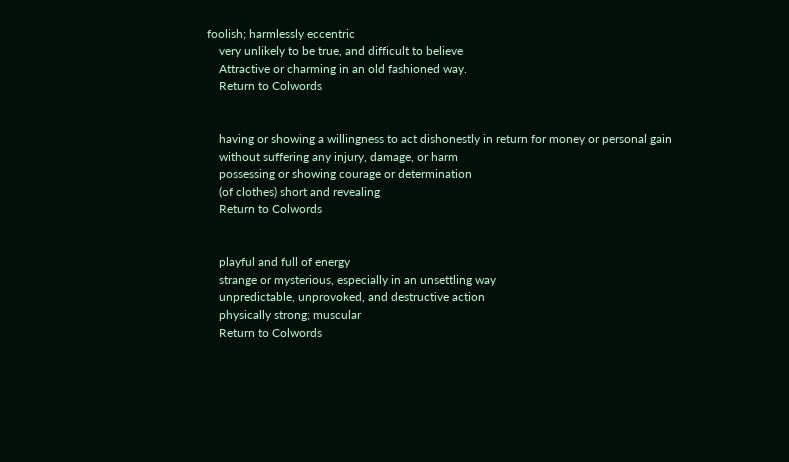foolish; harmlessly eccentric
    very unlikely to be true, and difficult to believe
    Attractive or charming in an old fashioned way.
    Return to Colwords


    having or showing a willingness to act dishonestly in return for money or personal gain
    without suffering any injury, damage, or harm
    possessing or showing courage or determination
    (of clothes) short and revealing
    Return to Colwords


    playful and full of energy
    strange or mysterious, especially in an unsettling way
    unpredictable, unprovoked, and destructive action
    physically strong; muscular
    Return to Colwords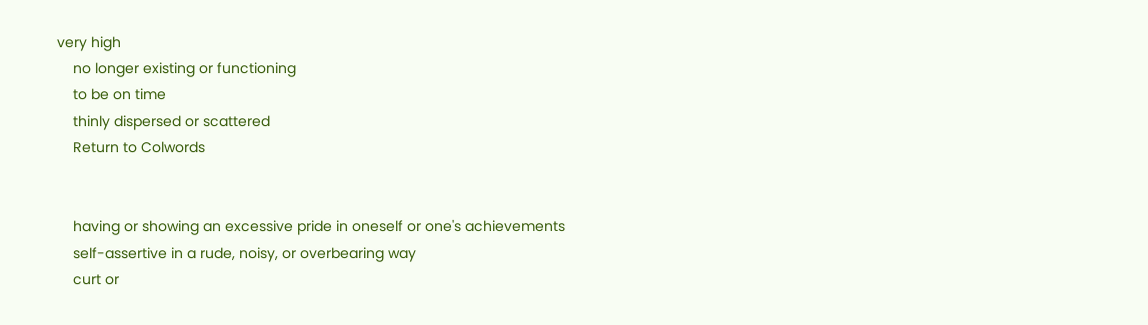very high
    no longer existing or functioning
    to be on time
    thinly dispersed or scattered
    Return to Colwords


    having or showing an excessive pride in oneself or one's achievements
    self-assertive in a rude, noisy, or overbearing way
    curt or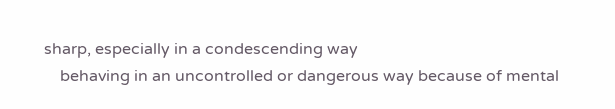sharp, especially in a condescending way
    behaving in an uncontrolled or dangerous way because of mental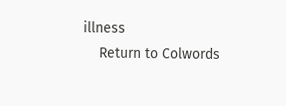illness
    Return to Colwords